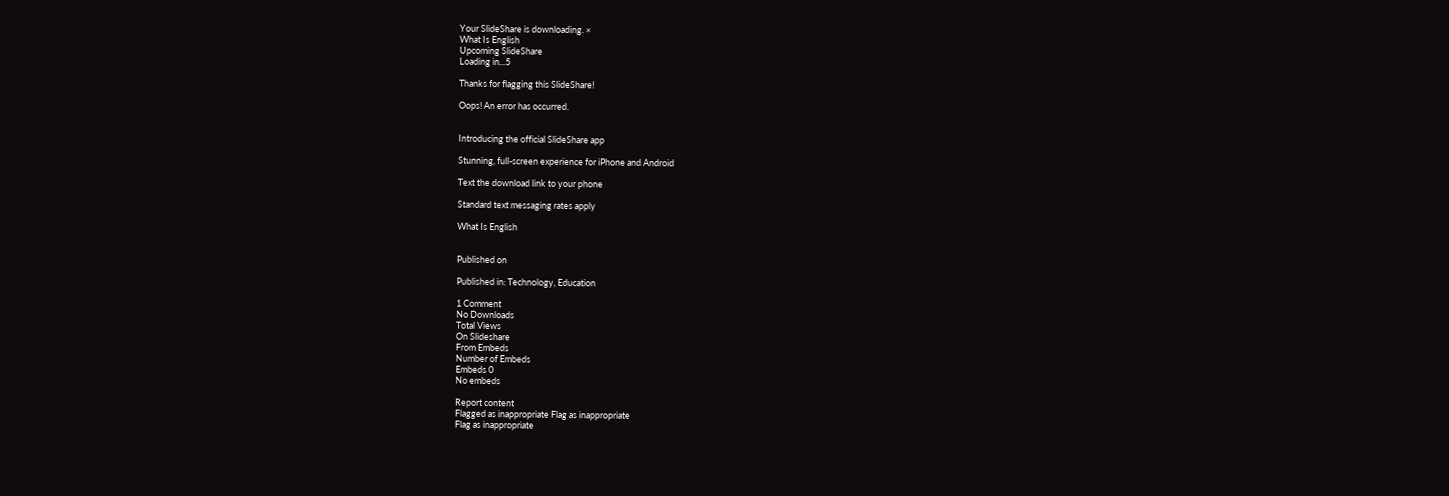Your SlideShare is downloading. ×
What Is English
Upcoming SlideShare
Loading in...5

Thanks for flagging this SlideShare!

Oops! An error has occurred.


Introducing the official SlideShare app

Stunning, full-screen experience for iPhone and Android

Text the download link to your phone

Standard text messaging rates apply

What Is English


Published on

Published in: Technology, Education

1 Comment
No Downloads
Total Views
On Slideshare
From Embeds
Number of Embeds
Embeds 0
No embeds

Report content
Flagged as inappropriate Flag as inappropriate
Flag as inappropriate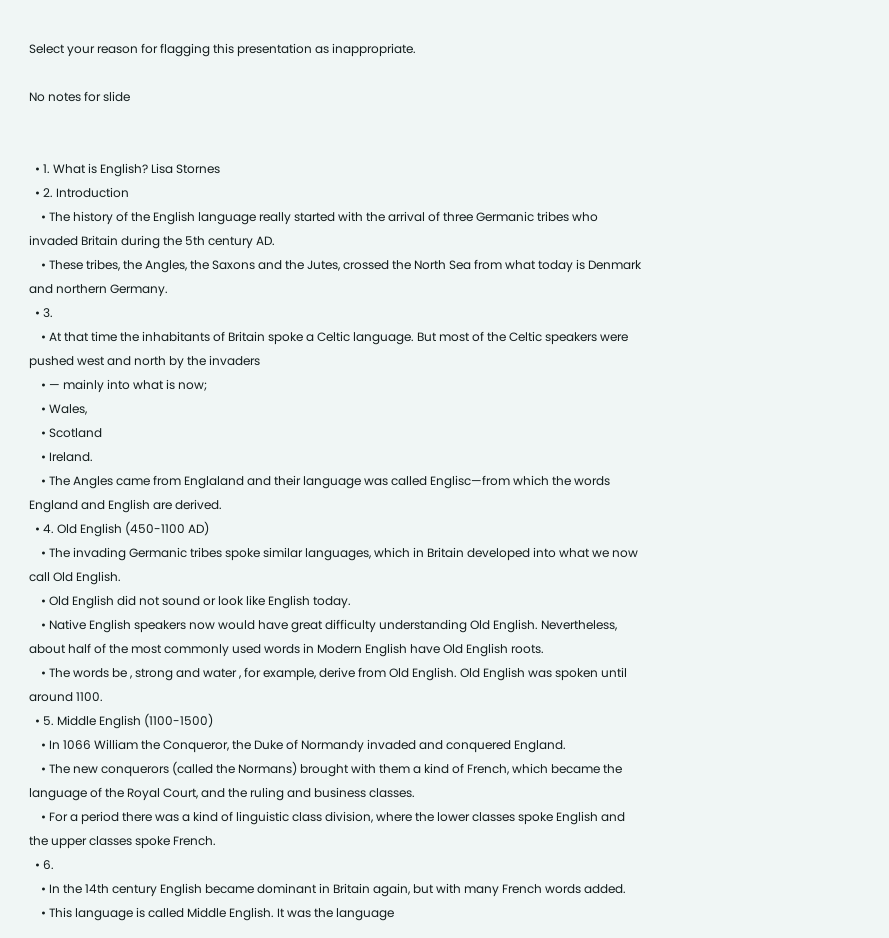Select your reason for flagging this presentation as inappropriate.

No notes for slide


  • 1. What is English? Lisa Stornes
  • 2. Introduction
    • The history of the English language really started with the arrival of three Germanic tribes who invaded Britain during the 5th century AD.
    • These tribes, the Angles, the Saxons and the Jutes, crossed the North Sea from what today is Denmark and northern Germany.
  • 3.
    • At that time the inhabitants of Britain spoke a Celtic language. But most of the Celtic speakers were pushed west and north by the invaders
    • — mainly into what is now;
    • Wales,
    • Scotland
    • Ireland.
    • The Angles came from Englaland and their language was called Englisc—from which the words England and English are derived.
  • 4. Old English (450-1100 AD)
    • The invading Germanic tribes spoke similar languages, which in Britain developed into what we now call Old English.
    • Old English did not sound or look like English today.
    • Native English speakers now would have great difficulty understanding Old English. Nevertheless, about half of the most commonly used words in Modern English have Old English roots.
    • The words be , strong and water , for example, derive from Old English. Old English was spoken until around 1100.
  • 5. Middle English (1100-1500)
    • In 1066 William the Conqueror, the Duke of Normandy invaded and conquered England.
    • The new conquerors (called the Normans) brought with them a kind of French, which became the language of the Royal Court, and the ruling and business classes.
    • For a period there was a kind of linguistic class division, where the lower classes spoke English and the upper classes spoke French.
  • 6.
    • In the 14th century English became dominant in Britain again, but with many French words added.
    • This language is called Middle English. It was the language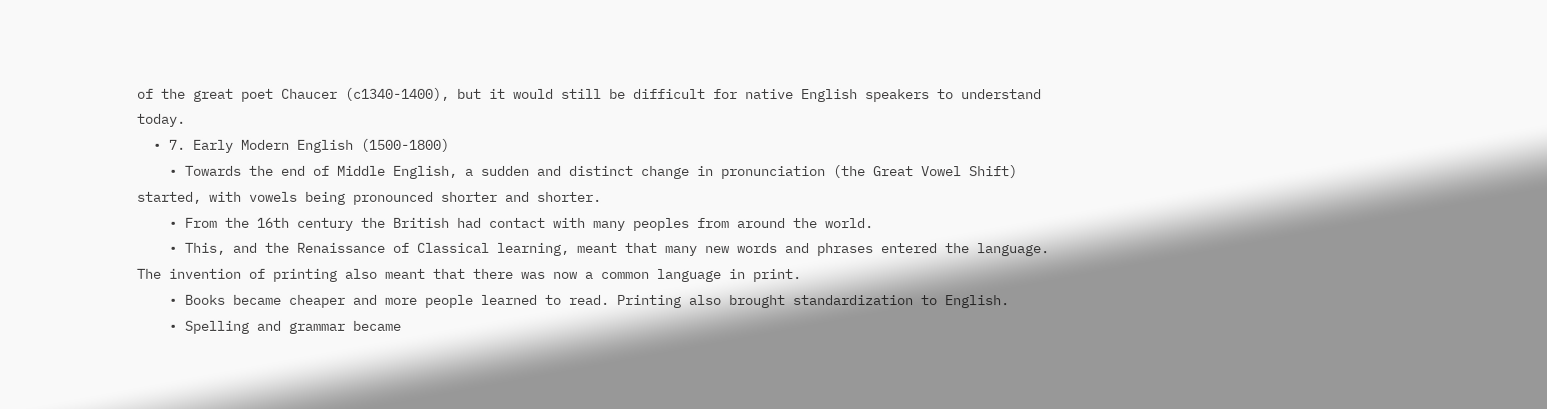of the great poet Chaucer (c1340-1400), but it would still be difficult for native English speakers to understand today.
  • 7. Early Modern English (1500-1800)
    • Towards the end of Middle English, a sudden and distinct change in pronunciation (the Great Vowel Shift) started, with vowels being pronounced shorter and shorter.
    • From the 16th century the British had contact with many peoples from around the world.
    • This, and the Renaissance of Classical learning, meant that many new words and phrases entered the language. The invention of printing also meant that there was now a common language in print.
    • Books became cheaper and more people learned to read. Printing also brought standardization to English.
    • Spelling and grammar became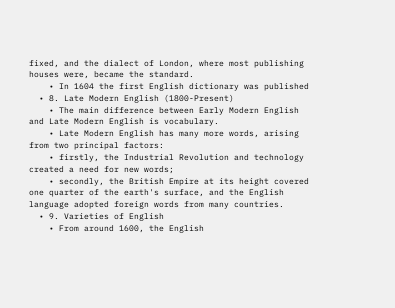fixed, and the dialect of London, where most publishing houses were, became the standard.
    • In 1604 the first English dictionary was published
  • 8. Late Modern English (1800-Present)
    • The main difference between Early Modern English and Late Modern English is vocabulary.
    • Late Modern English has many more words, arising from two principal factors:
    • firstly, the Industrial Revolution and technology created a need for new words;
    • secondly, the British Empire at its height covered one quarter of the earth's surface, and the English language adopted foreign words from many countries.
  • 9. Varieties of English
    • From around 1600, the English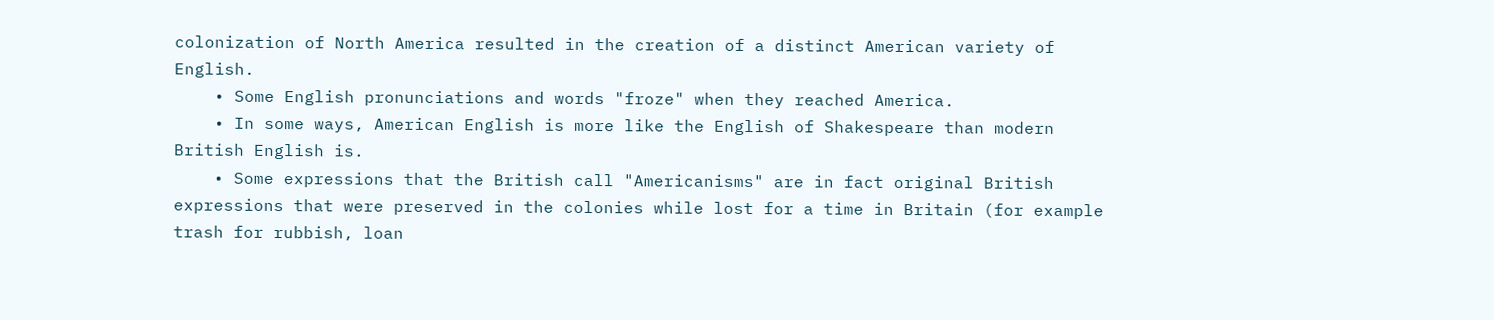colonization of North America resulted in the creation of a distinct American variety of English.
    • Some English pronunciations and words "froze" when they reached America.
    • In some ways, American English is more like the English of Shakespeare than modern British English is.
    • Some expressions that the British call "Americanisms" are in fact original British expressions that were preserved in the colonies while lost for a time in Britain (for example trash for rubbish, loan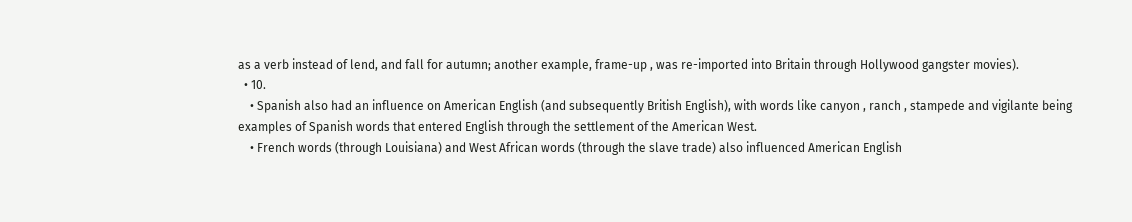as a verb instead of lend, and fall for autumn; another example, frame-up , was re-imported into Britain through Hollywood gangster movies).
  • 10.
    • Spanish also had an influence on American English (and subsequently British English), with words like canyon , ranch , stampede and vigilante being examples of Spanish words that entered English through the settlement of the American West.
    • French words (through Louisiana) and West African words (through the slave trade) also influenced American English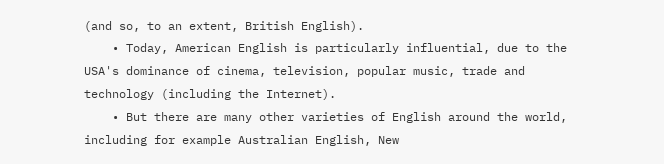(and so, to an extent, British English).
    • Today, American English is particularly influential, due to the USA's dominance of cinema, television, popular music, trade and technology (including the Internet).
    • But there are many other varieties of English around the world, including for example Australian English, New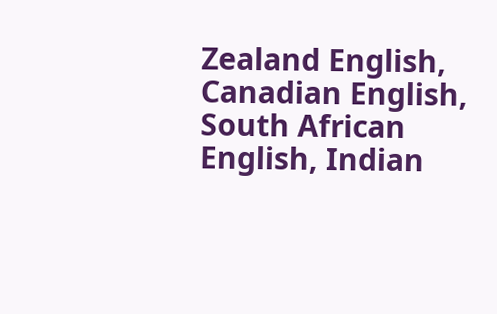Zealand English, Canadian English, South African English, Indian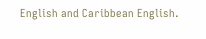English and Caribbean English.